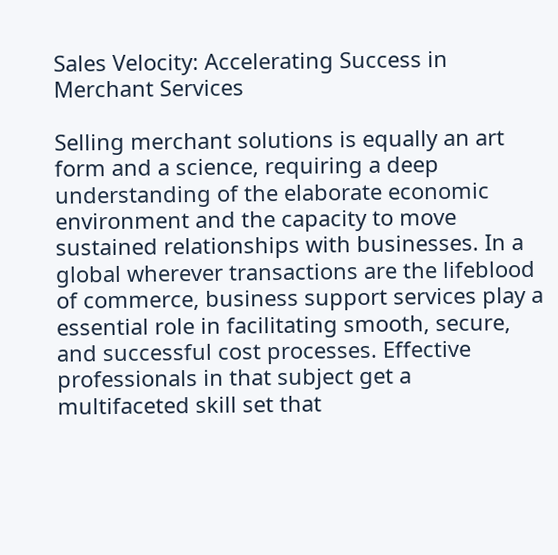Sales Velocity: Accelerating Success in Merchant Services

Selling merchant solutions is equally an art form and a science, requiring a deep understanding of the elaborate economic environment and the capacity to move sustained relationships with businesses. In a global wherever transactions are the lifeblood of commerce, business support services play a essential role in facilitating smooth, secure, and successful cost processes. Effective professionals in that subject get a multifaceted skill set that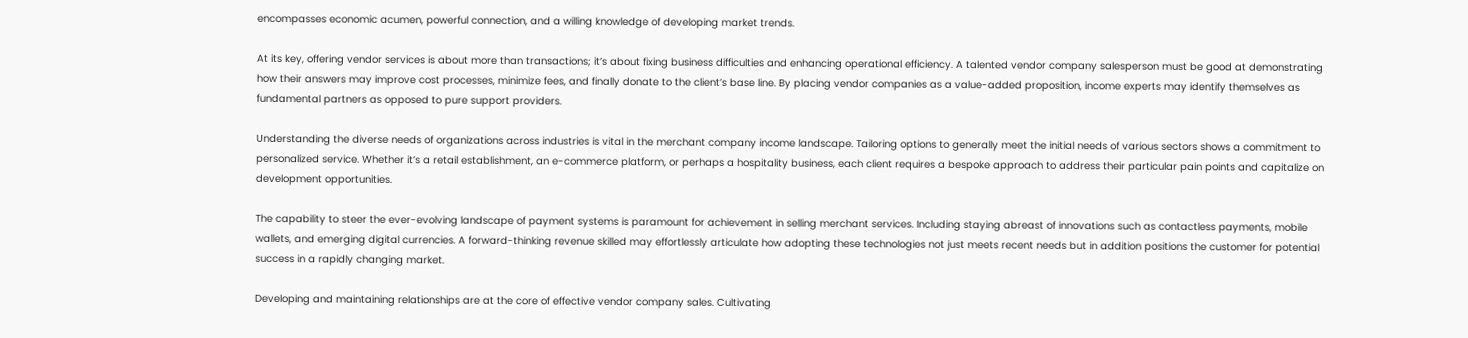encompasses economic acumen, powerful connection, and a willing knowledge of developing market trends.

At its key, offering vendor services is about more than transactions; it’s about fixing business difficulties and enhancing operational efficiency. A talented vendor company salesperson must be good at demonstrating how their answers may improve cost processes, minimize fees, and finally donate to the client’s base line. By placing vendor companies as a value-added proposition, income experts may identify themselves as fundamental partners as opposed to pure support providers.

Understanding the diverse needs of organizations across industries is vital in the merchant company income landscape. Tailoring options to generally meet the initial needs of various sectors shows a commitment to personalized service. Whether it’s a retail establishment, an e-commerce platform, or perhaps a hospitality business, each client requires a bespoke approach to address their particular pain points and capitalize on development opportunities.

The capability to steer the ever-evolving landscape of payment systems is paramount for achievement in selling merchant services. Including staying abreast of innovations such as contactless payments, mobile wallets, and emerging digital currencies. A forward-thinking revenue skilled may effortlessly articulate how adopting these technologies not just meets recent needs but in addition positions the customer for potential success in a rapidly changing market.

Developing and maintaining relationships are at the core of effective vendor company sales. Cultivating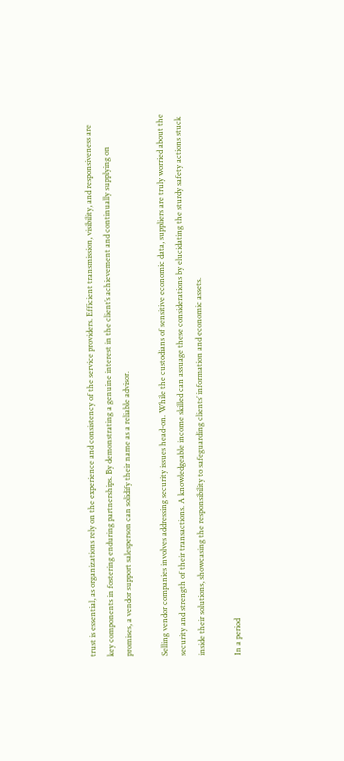trust is essential, as organizations rely on the experience and consistency of the service providers. Efficient transmission, visibility, and responsiveness are key components in fostering enduring partnerships. By demonstrating a genuine interest in the client’s achievement and continually supplying on promises, a vendor support salesperson can solidify their name as a reliable advisor.

Selling vendor companies involves addressing security issues head-on. While the custodians of sensitive economic data, suppliers are truly worried about the security and strength of their transactions. A knowledgeable income skilled can assuage these considerations by elucidating the sturdy safety actions stuck inside their solutions, showcasing the responsibility to safeguarding clients’ information and economic assets.

In a period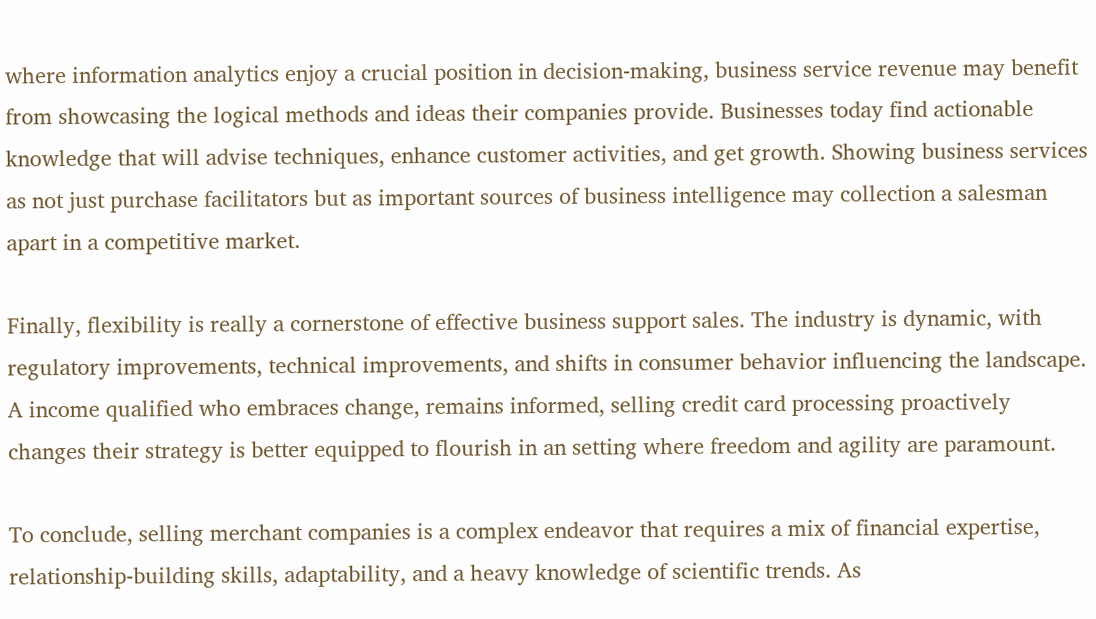where information analytics enjoy a crucial position in decision-making, business service revenue may benefit from showcasing the logical methods and ideas their companies provide. Businesses today find actionable knowledge that will advise techniques, enhance customer activities, and get growth. Showing business services as not just purchase facilitators but as important sources of business intelligence may collection a salesman apart in a competitive market.

Finally, flexibility is really a cornerstone of effective business support sales. The industry is dynamic, with regulatory improvements, technical improvements, and shifts in consumer behavior influencing the landscape. A income qualified who embraces change, remains informed, selling credit card processing proactively changes their strategy is better equipped to flourish in an setting where freedom and agility are paramount.

To conclude, selling merchant companies is a complex endeavor that requires a mix of financial expertise, relationship-building skills, adaptability, and a heavy knowledge of scientific trends. As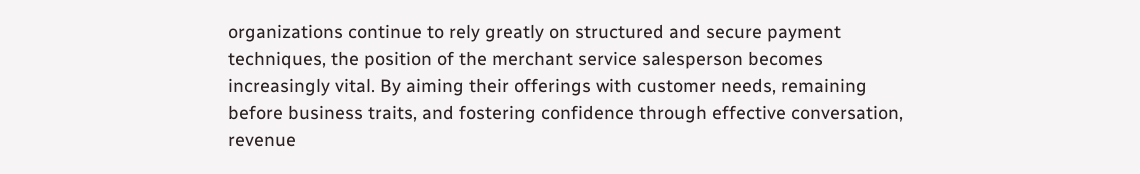organizations continue to rely greatly on structured and secure payment techniques, the position of the merchant service salesperson becomes increasingly vital. By aiming their offerings with customer needs, remaining before business traits, and fostering confidence through effective conversation, revenue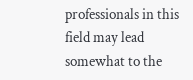professionals in this field may lead somewhat to the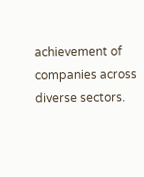achievement of companies across diverse sectors.